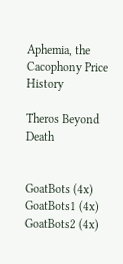Aphemia, the Cacophony Price History

Theros Beyond Death


GoatBots (4x)
GoatBots1 (4x)
GoatBots2 (4x)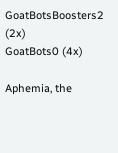GoatBotsBoosters2 (2x)
GoatBots0 (4x)

Aphemia, the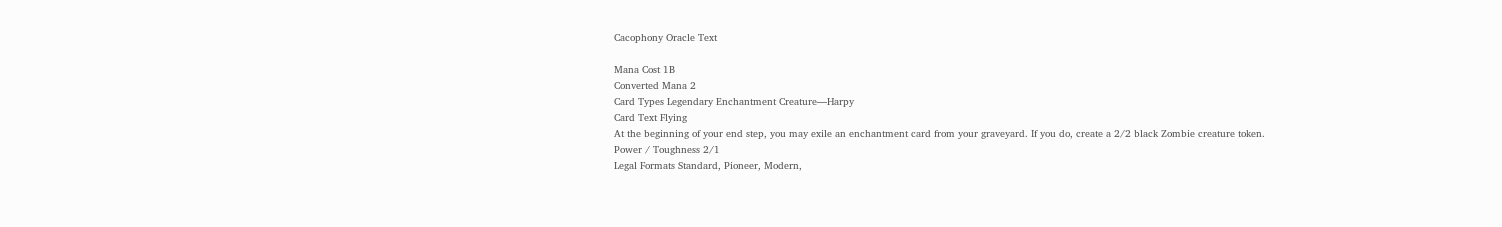Cacophony Oracle Text

Mana Cost 1B
Converted Mana 2
Card Types Legendary Enchantment Creature—Harpy
Card Text Flying
At the beginning of your end step, you may exile an enchantment card from your graveyard. If you do, create a 2/2 black Zombie creature token.
Power / Toughness 2/1
Legal Formats Standard, Pioneer, Modern,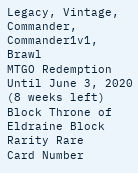Legacy, Vintage, Commander, Commander1v1, Brawl
MTGO Redemption Until June 3, 2020 (8 weeks left)
Block Throne of Eldraine Block
Rarity Rare
Card Number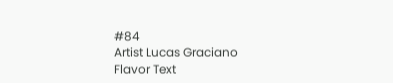#84
Artist Lucas Graciano
Flavor Text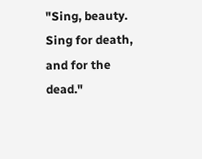"Sing, beauty. Sing for death, and for the dead."